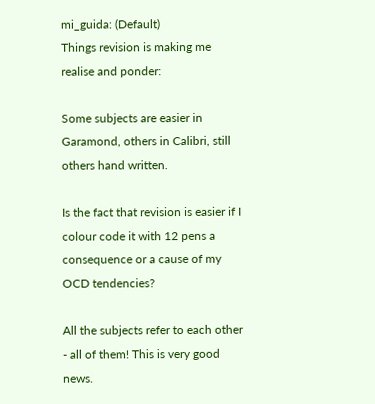mi_guida: (Default)
Things revision is making me realise and ponder:

Some subjects are easier in Garamond, others in Calibri, still others hand written.

Is the fact that revision is easier if I colour code it with 12 pens a consequence or a cause of my OCD tendencies?

All the subjects refer to each other - all of them! This is very good news.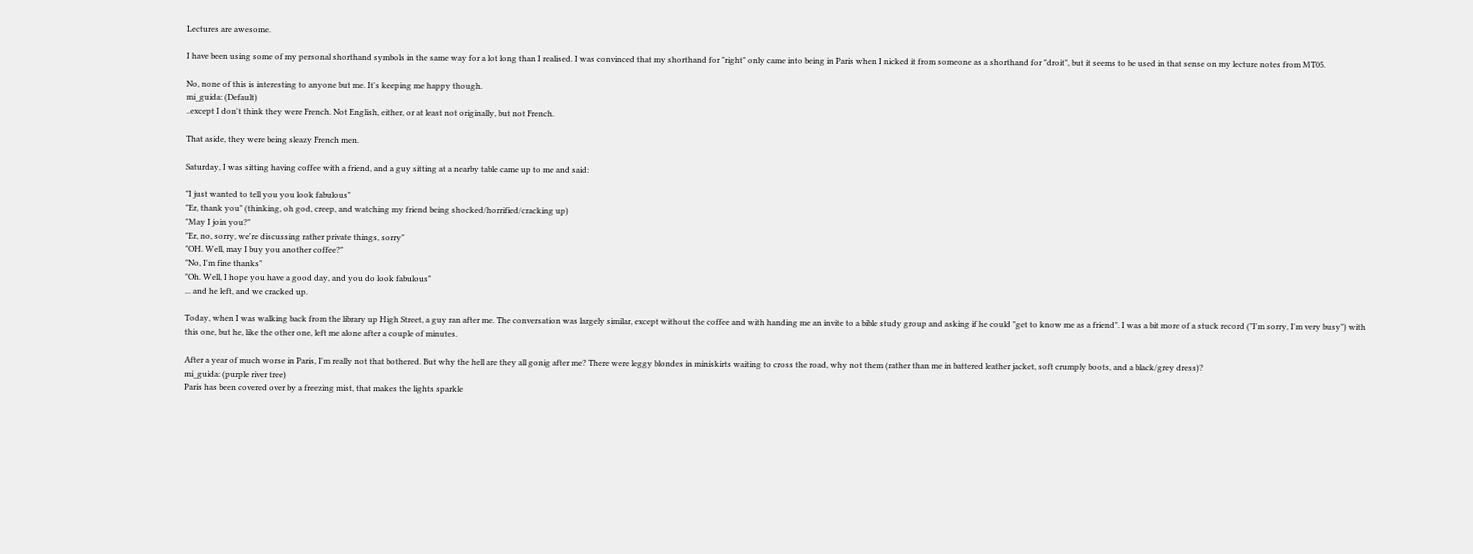Lectures are awesome.

I have been using some of my personal shorthand symbols in the same way for a lot long than I realised. I was convinced that my shorthand for "right" only came into being in Paris when I nicked it from someone as a shorthand for "droit", but it seems to be used in that sense on my lecture notes from MT05.

No, none of this is interesting to anyone but me. It's keeping me happy though.
mi_guida: (Default)
..except I don't think they were French. Not English, either, or at least not originally, but not French.

That aside, they were being sleazy French men.

Saturday, I was sitting having coffee with a friend, and a guy sitting at a nearby table came up to me and said:

"I just wanted to tell you you look fabulous"
"Er, thank you" (thinking, oh god, creep, and watching my friend being shocked/horrified/cracking up)
"May I join you?"
"Er, no, sorry, we're discussing rather private things, sorry"
"OH. Well, may I buy you another coffee?"
"No, I'm fine thanks"
"Oh. Well, I hope you have a good day, and you do look fabulous"
... and he left, and we cracked up.

Today, when I was walking back from the library up High Street, a guy ran after me. The conversation was largely similar, except without the coffee and with handing me an invite to a bible study group and asking if he could "get to know me as a friend". I was a bit more of a stuck record ("I'm sorry, I'm very busy") with this one, but he, like the other one, left me alone after a couple of minutes.

After a year of much worse in Paris, I'm really not that bothered. But why the hell are they all gonig after me? There were leggy blondes in miniskirts waiting to cross the road, why not them (rather than me in battered leather jacket, soft crumply boots, and a black/grey dress)?
mi_guida: (purple river tree)
Paris has been covered over by a freezing mist, that makes the lights sparkle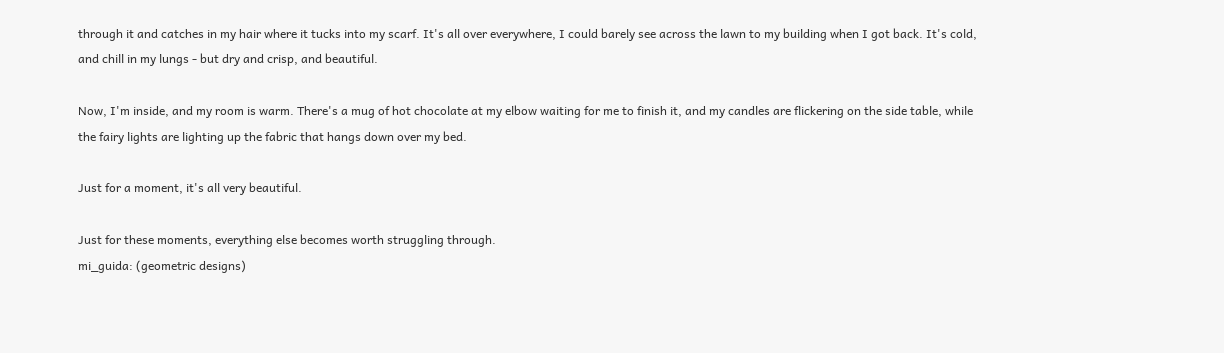through it and catches in my hair where it tucks into my scarf. It's all over everywhere, I could barely see across the lawn to my building when I got back. It's cold, and chill in my lungs - but dry and crisp, and beautiful.

Now, I'm inside, and my room is warm. There's a mug of hot chocolate at my elbow waiting for me to finish it, and my candles are flickering on the side table, while the fairy lights are lighting up the fabric that hangs down over my bed.

Just for a moment, it's all very beautiful.

Just for these moments, everything else becomes worth struggling through.
mi_guida: (geometric designs)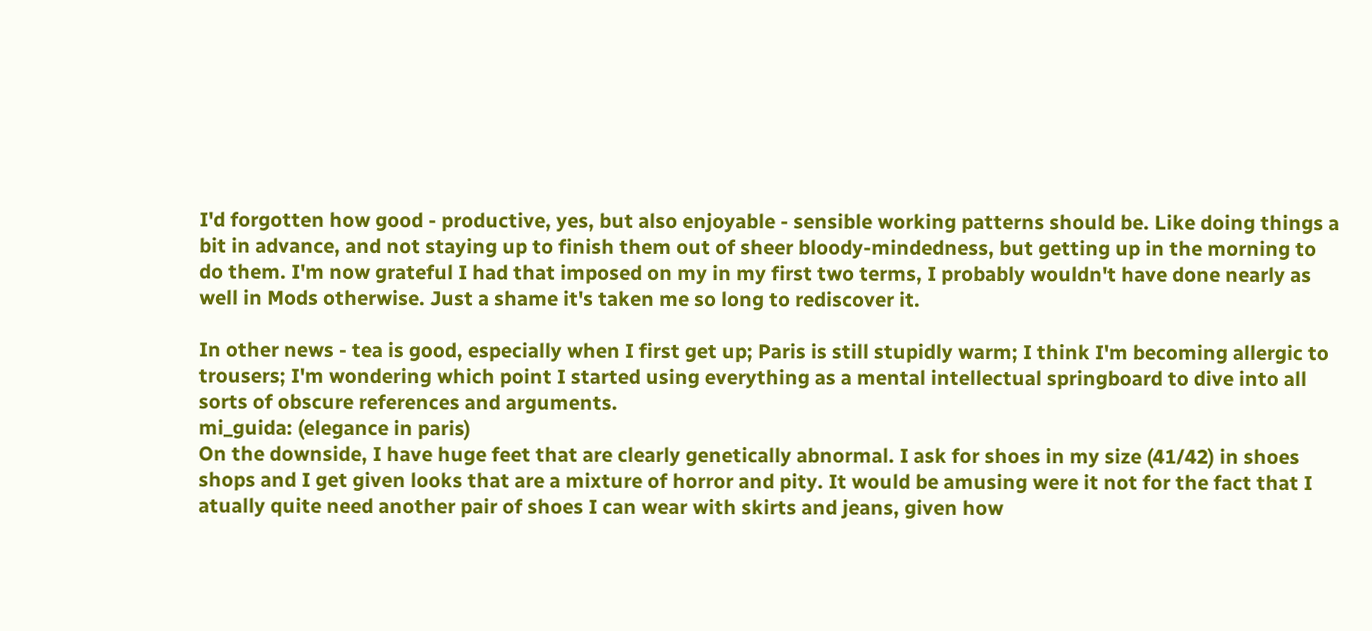I'd forgotten how good - productive, yes, but also enjoyable - sensible working patterns should be. Like doing things a bit in advance, and not staying up to finish them out of sheer bloody-mindedness, but getting up in the morning to do them. I'm now grateful I had that imposed on my in my first two terms, I probably wouldn't have done nearly as well in Mods otherwise. Just a shame it's taken me so long to rediscover it.

In other news - tea is good, especially when I first get up; Paris is still stupidly warm; I think I'm becoming allergic to trousers; I'm wondering which point I started using everything as a mental intellectual springboard to dive into all sorts of obscure references and arguments.
mi_guida: (elegance in paris)
On the downside, I have huge feet that are clearly genetically abnormal. I ask for shoes in my size (41/42) in shoes shops and I get given looks that are a mixture of horror and pity. It would be amusing were it not for the fact that I atually quite need another pair of shoes I can wear with skirts and jeans, given how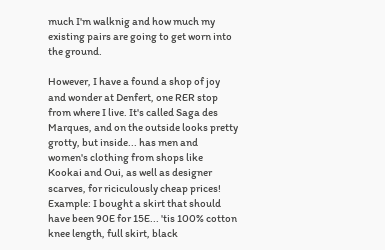much I'm walknig and how much my existing pairs are going to get worn into the ground.

However, I have a found a shop of joy and wonder at Denfert, one RER stop from where I live. It's called Saga des Marques, and on the outside looks pretty grotty, but inside... has men and women's clothing from shops like Kookai and Oui, as well as designer scarves, for riciculously cheap prices! Example: I bought a skirt that should have been 90E for 15E... 'tis 100% cotton knee length, full skirt, black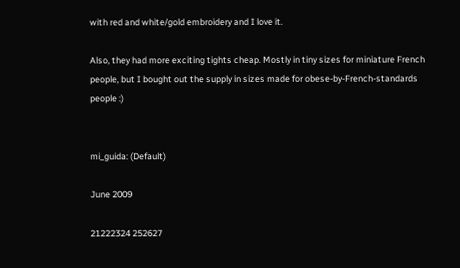with red and white/gold embroidery and I love it.

Also, they had more exciting tights cheap. Mostly in tiny sizes for miniature French people, but I bought out the supply in sizes made for obese-by-French-standards people :)


mi_guida: (Default)

June 2009

21222324 252627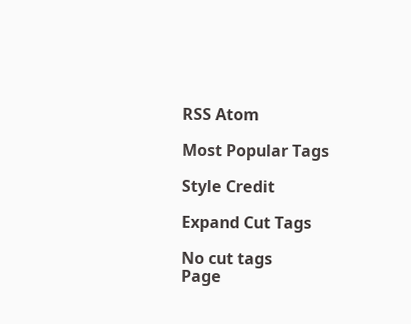RSS Atom

Most Popular Tags

Style Credit

Expand Cut Tags

No cut tags
Page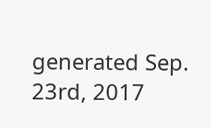generated Sep. 23rd, 2017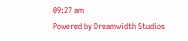09:27 am
Powered by Dreamwidth Studios